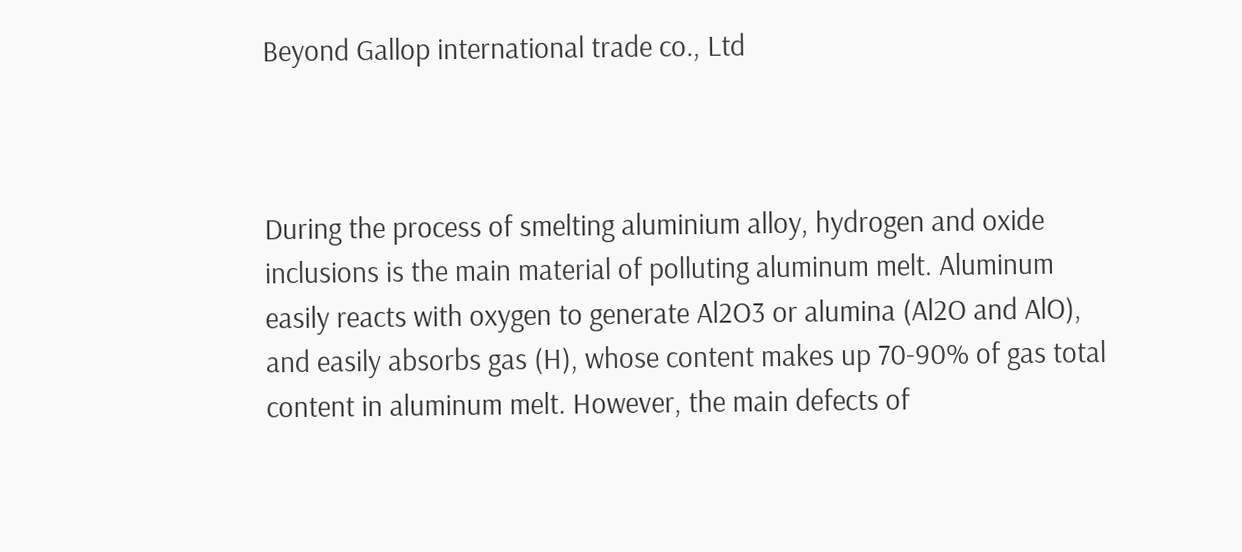Beyond Gallop international trade co., Ltd



During the process of smelting aluminium alloy, hydrogen and oxide inclusions is the main material of polluting aluminum melt. Aluminum easily reacts with oxygen to generate Al2O3 or alumina (Al2O and AlO), and easily absorbs gas (H), whose content makes up 70-90% of gas total content in aluminum melt. However, the main defects of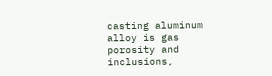casting aluminum alloy is gas porosity and inclusions,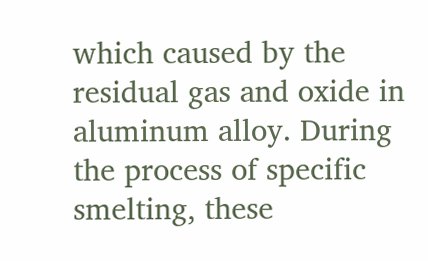which caused by the residual gas and oxide in aluminum alloy. During the process of specific smelting, these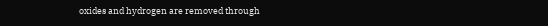oxides and hydrogen are removed through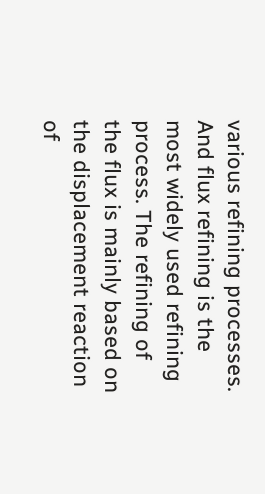various refining processes. And flux refining is the most widely used refining process. The refining of the flux is mainly based on the displacement reaction of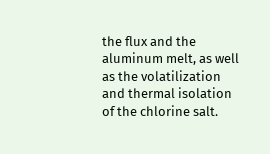the flux and the aluminum melt, as well as the volatilization and thermal isolation of the chlorine salt.